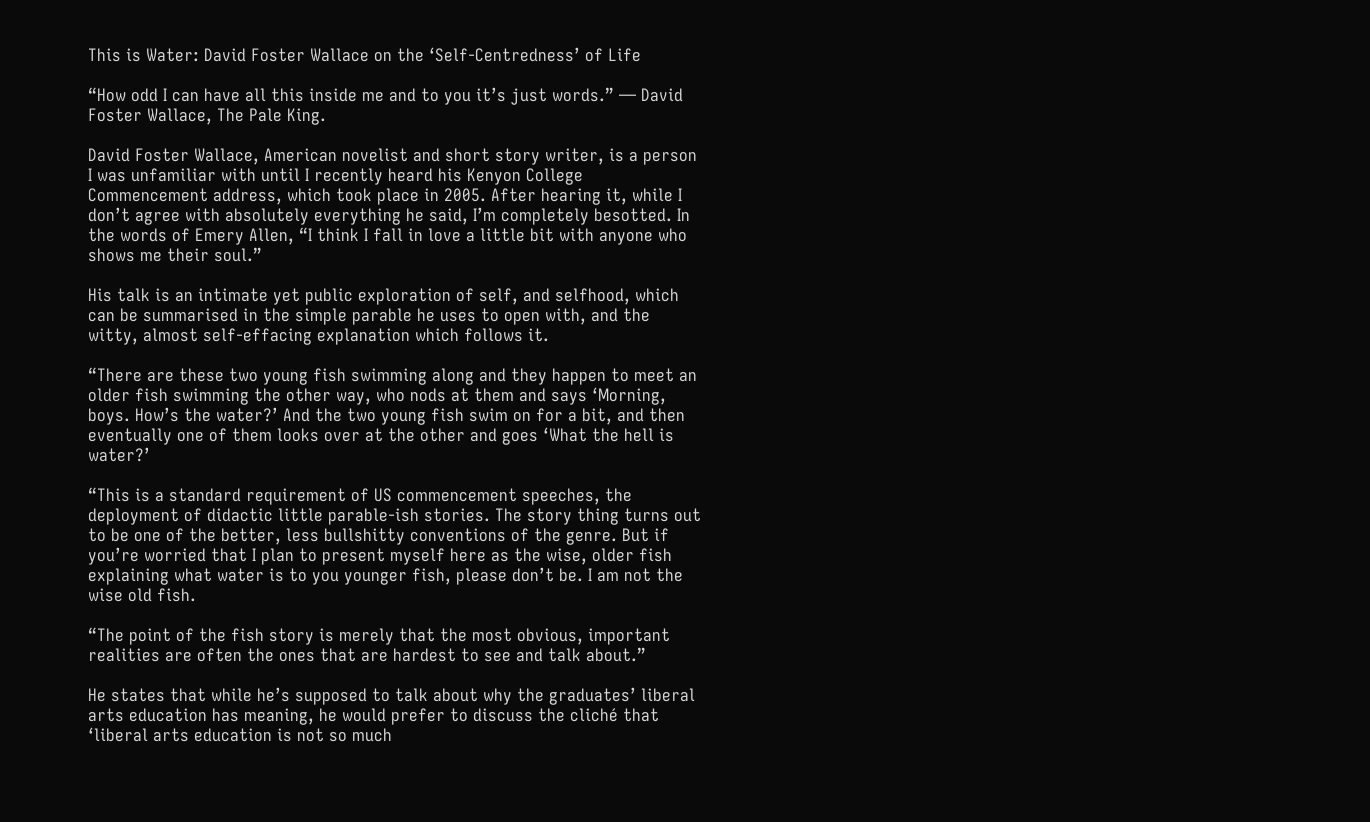This is Water: David Foster Wallace on the ‘Self-Centredness’ of Life

“How odd I can have all this inside me and to you it’s just words.” ― David Foster Wallace, The Pale King.

David Foster Wallace, American novelist and short story writer, is a person I was unfamiliar with until I recently heard his Kenyon College Commencement address, which took place in 2005. After hearing it, while I don’t agree with absolutely everything he said, I’m completely besotted. In the words of Emery Allen, “I think I fall in love a little bit with anyone who shows me their soul.”

His talk is an intimate yet public exploration of self, and selfhood, which can be summarised in the simple parable he uses to open with, and the witty, almost self-effacing explanation which follows it.

“There are these two young fish swimming along and they happen to meet an older fish swimming the other way, who nods at them and says ‘Morning, boys. How’s the water?’ And the two young fish swim on for a bit, and then eventually one of them looks over at the other and goes ‘What the hell is water?’

“This is a standard requirement of US commencement speeches, the deployment of didactic little parable-ish stories. The story thing turns out to be one of the better, less bullshitty conventions of the genre. But if you’re worried that I plan to present myself here as the wise, older fish explaining what water is to you younger fish, please don’t be. I am not the wise old fish.

“The point of the fish story is merely that the most obvious, important realities are often the ones that are hardest to see and talk about.”

He states that while he’s supposed to talk about why the graduates’ liberal arts education has meaning, he would prefer to discuss the cliché that ‘liberal arts education is not so much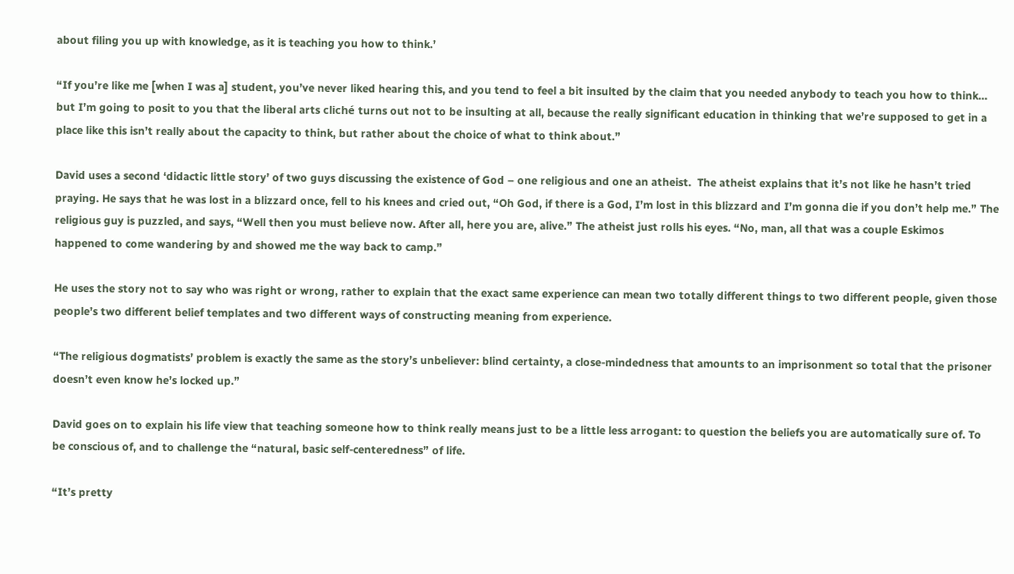about filing you up with knowledge, as it is teaching you how to think.’

“If you’re like me [when I was a] student, you’ve never liked hearing this, and you tend to feel a bit insulted by the claim that you needed anybody to teach you how to think… but I’m going to posit to you that the liberal arts cliché turns out not to be insulting at all, because the really significant education in thinking that we’re supposed to get in a place like this isn’t really about the capacity to think, but rather about the choice of what to think about.”

David uses a second ‘didactic little story’ of two guys discussing the existence of God – one religious and one an atheist.  The atheist explains that it’s not like he hasn’t tried praying. He says that he was lost in a blizzard once, fell to his knees and cried out, “Oh God, if there is a God, I’m lost in this blizzard and I’m gonna die if you don’t help me.” The religious guy is puzzled, and says, “Well then you must believe now. After all, here you are, alive.” The atheist just rolls his eyes. “No, man, all that was a couple Eskimos happened to come wandering by and showed me the way back to camp.”

He uses the story not to say who was right or wrong, rather to explain that the exact same experience can mean two totally different things to two different people, given those people’s two different belief templates and two different ways of constructing meaning from experience.

“The religious dogmatists’ problem is exactly the same as the story’s unbeliever: blind certainty, a close-mindedness that amounts to an imprisonment so total that the prisoner doesn’t even know he’s locked up.”

David goes on to explain his life view that teaching someone how to think really means just to be a little less arrogant: to question the beliefs you are automatically sure of. To be conscious of, and to challenge the “natural, basic self-centeredness” of life.

“It’s pretty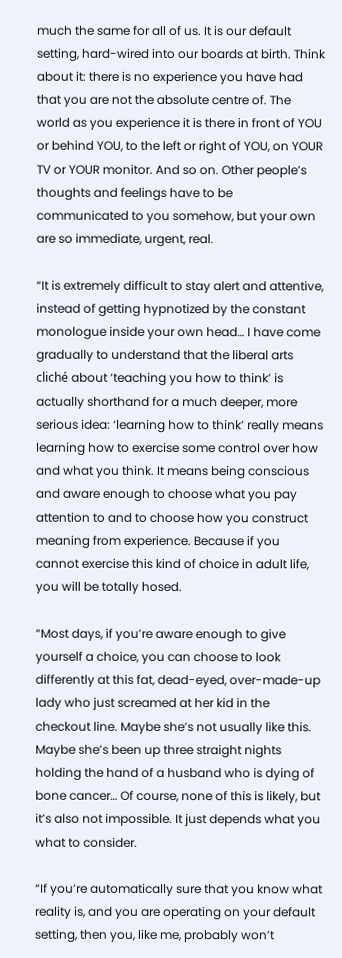much the same for all of us. It is our default setting, hard-wired into our boards at birth. Think about it: there is no experience you have had that you are not the absolute centre of. The world as you experience it is there in front of YOU or behind YOU, to the left or right of YOU, on YOUR TV or YOUR monitor. And so on. Other people’s thoughts and feelings have to be communicated to you somehow, but your own are so immediate, urgent, real.

“It is extremely difficult to stay alert and attentive, instead of getting hypnotized by the constant monologue inside your own head… I have come gradually to understand that the liberal arts cliché about ‘teaching you how to think’ is actually shorthand for a much deeper, more serious idea: ‘learning how to think’ really means learning how to exercise some control over how and what you think. It means being conscious and aware enough to choose what you pay attention to and to choose how you construct meaning from experience. Because if you cannot exercise this kind of choice in adult life, you will be totally hosed.

“Most days, if you’re aware enough to give yourself a choice, you can choose to look differently at this fat, dead-eyed, over-made-up lady who just screamed at her kid in the checkout line. Maybe she’s not usually like this. Maybe she’s been up three straight nights holding the hand of a husband who is dying of bone cancer… Of course, none of this is likely, but it’s also not impossible. It just depends what you what to consider.

“If you’re automatically sure that you know what reality is, and you are operating on your default setting, then you, like me, probably won’t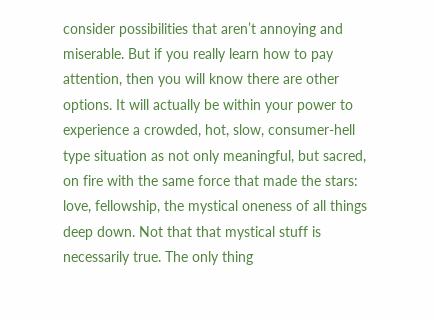consider possibilities that aren’t annoying and miserable. But if you really learn how to pay attention, then you will know there are other options. It will actually be within your power to experience a crowded, hot, slow, consumer-hell type situation as not only meaningful, but sacred, on fire with the same force that made the stars: love, fellowship, the mystical oneness of all things deep down. Not that that mystical stuff is necessarily true. The only thing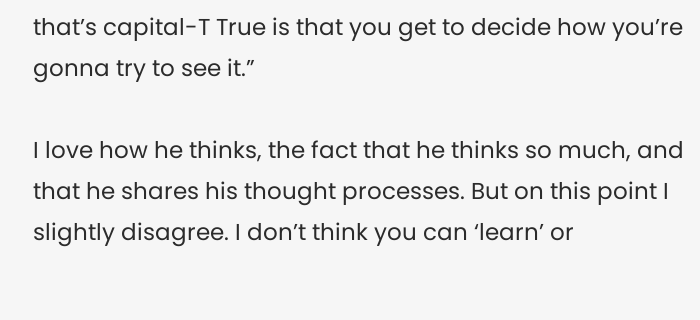that’s capital-T True is that you get to decide how you’re gonna try to see it.”

I love how he thinks, the fact that he thinks so much, and that he shares his thought processes. But on this point I slightly disagree. I don’t think you can ‘learn’ or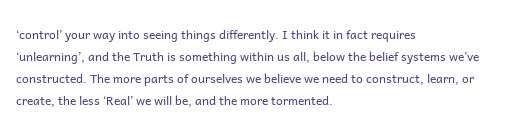‘control’ your way into seeing things differently. I think it in fact requires ‘unlearning’, and the Truth is something within us all, below the belief systems we’ve constructed. The more parts of ourselves we believe we need to construct, learn, or create, the less ‘Real’ we will be, and the more tormented.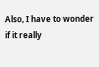Also, I have to wonder if it really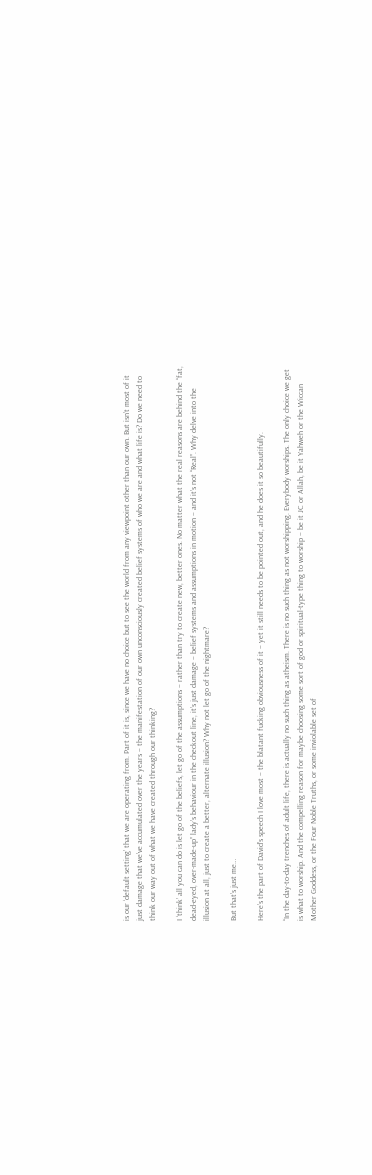is our ‘default setting’ that we are operating from. Part of it is, since we have no choice but to see the world from any viewpoint other than our own. But isn’t most of it just damage that we’ve accumulated over the years – the manifestation of our own unconsciously created belief systems of who we are and what life is? Do we need to think our way out of what we have created through our thinking?

I ‘think’ all you can do is let go of the beliefs, let go of the assumptions – rather than try to create new, better ones. No matter what the real reasons are behind the “fat, dead-eyed, over-made-up” lady’s behaviour in the checkout line, it’s just damage – belief systems and assumptions in motion – and it’s not “Real”. Why delve into the illusion at all, just to create a better, alternate illusion? Why not let go of the nightmare?

But that’s just me…

Here’s the part of David’s speech I love most – the blatant fucking obviousness of it – yet it still needs to be pointed out, and he does it so beautifully.

“In the day-to-day trenches of adult life, there is actually no such thing as atheism. There is no such thing as not worshipping. Everybody worships. The only choice we get is what to worship. And the compelling reason for maybe choosing some sort of god or spiritual-type thing to worship – be it JC or Allah, be it Yahweh or the Wiccan Mother Goddess, or the Four Noble Truths, or some inviolable set of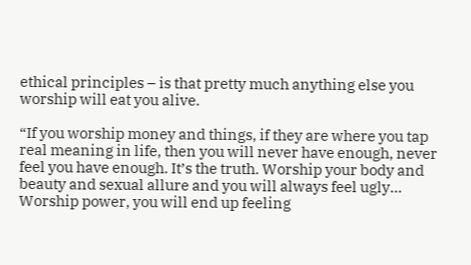ethical principles – is that pretty much anything else you worship will eat you alive.

“If you worship money and things, if they are where you tap real meaning in life, then you will never have enough, never feel you have enough. It’s the truth. Worship your body and beauty and sexual allure and you will always feel ugly… Worship power, you will end up feeling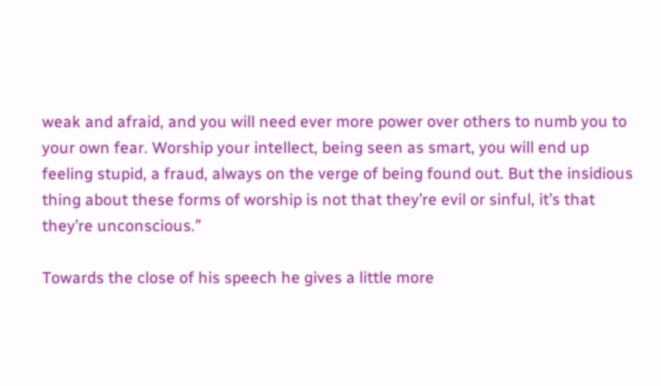weak and afraid, and you will need ever more power over others to numb you to your own fear. Worship your intellect, being seen as smart, you will end up feeling stupid, a fraud, always on the verge of being found out. But the insidious thing about these forms of worship is not that they’re evil or sinful, it’s that they’re unconscious.”

Towards the close of his speech he gives a little more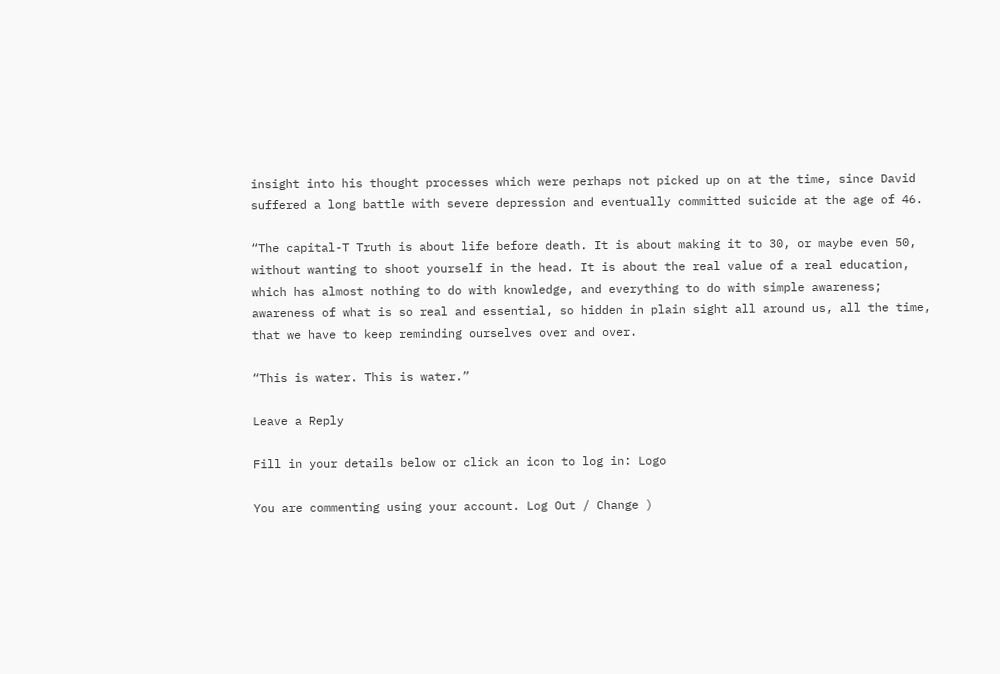insight into his thought processes which were perhaps not picked up on at the time, since David suffered a long battle with severe depression and eventually committed suicide at the age of 46.

“The capital-T Truth is about life before death. It is about making it to 30, or maybe even 50, without wanting to shoot yourself in the head. It is about the real value of a real education, which has almost nothing to do with knowledge, and everything to do with simple awareness; awareness of what is so real and essential, so hidden in plain sight all around us, all the time, that we have to keep reminding ourselves over and over.

“This is water. This is water.”

Leave a Reply

Fill in your details below or click an icon to log in: Logo

You are commenting using your account. Log Out / Change )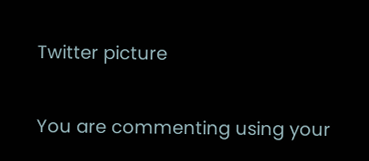Twitter picture

You are commenting using your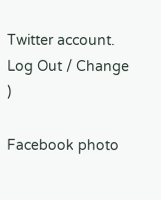Twitter account. Log Out / Change )

Facebook photo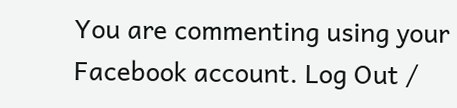You are commenting using your Facebook account. Log Out /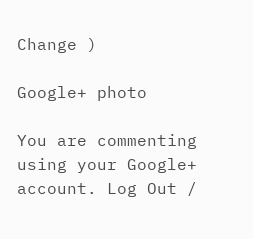Change )

Google+ photo

You are commenting using your Google+ account. Log Out /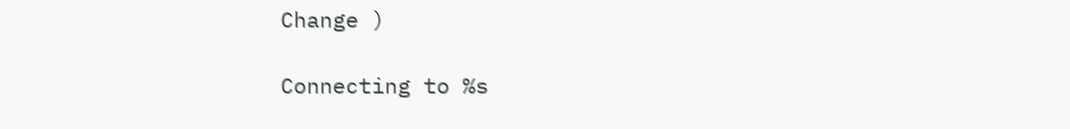Change )

Connecting to %s